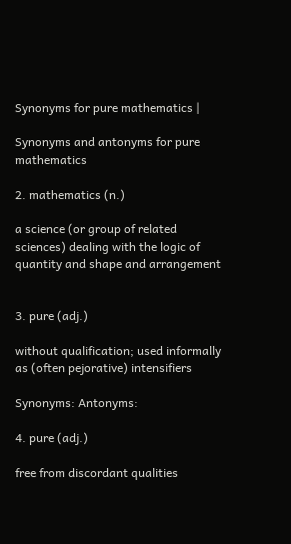Synonyms for pure mathematics |

Synonyms and antonyms for pure mathematics

2. mathematics (n.)

a science (or group of related sciences) dealing with the logic of quantity and shape and arrangement


3. pure (adj.)

without qualification; used informally as (often pejorative) intensifiers

Synonyms: Antonyms:

4. pure (adj.)

free from discordant qualities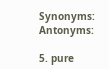Synonyms: Antonyms:

5. pure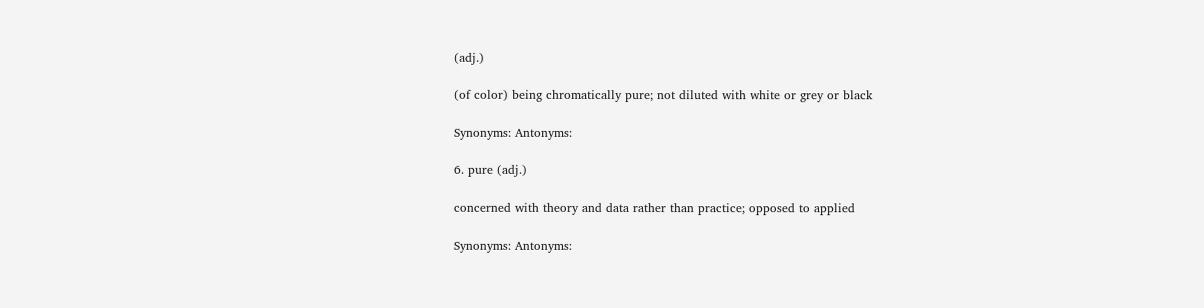(adj.)

(of color) being chromatically pure; not diluted with white or grey or black

Synonyms: Antonyms:

6. pure (adj.)

concerned with theory and data rather than practice; opposed to applied

Synonyms: Antonyms: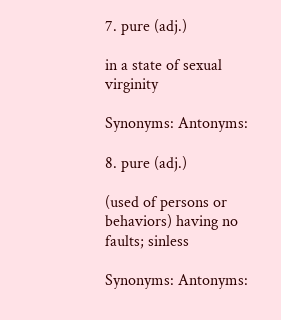7. pure (adj.)

in a state of sexual virginity

Synonyms: Antonyms:

8. pure (adj.)

(used of persons or behaviors) having no faults; sinless

Synonyms: Antonyms: